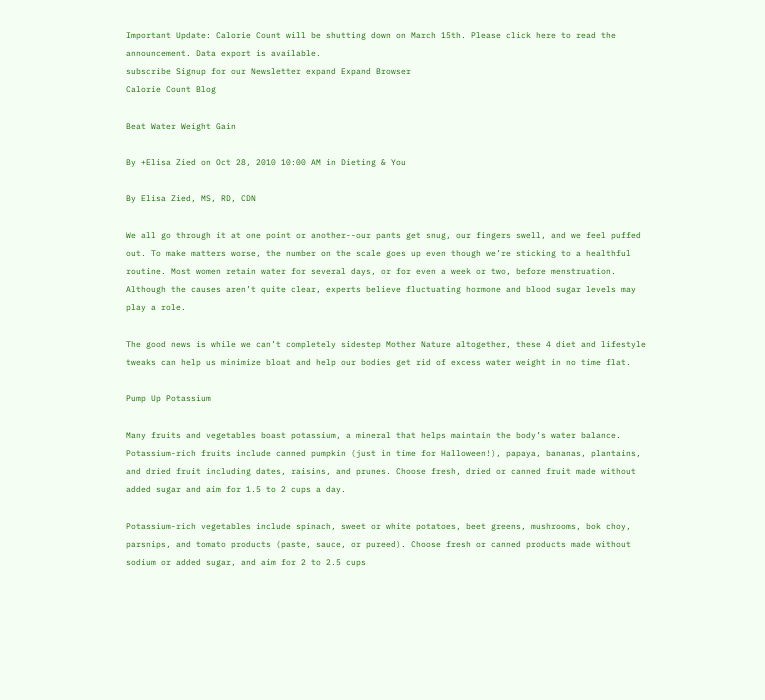Important Update: Calorie Count will be shutting down on March 15th. Please click here to read the announcement. Data export is available.
subscribe Signup for our Newsletter expand Expand Browser
Calorie Count Blog

Beat Water Weight Gain

By +Elisa Zied on Oct 28, 2010 10:00 AM in Dieting & You

By Elisa Zied, MS, RD, CDN

We all go through it at one point or another--our pants get snug, our fingers swell, and we feel puffed out. To make matters worse, the number on the scale goes up even though we’re sticking to a healthful routine. Most women retain water for several days, or for even a week or two, before menstruation. Although the causes aren’t quite clear, experts believe fluctuating hormone and blood sugar levels may play a role.

The good news is while we can’t completely sidestep Mother Nature altogether, these 4 diet and lifestyle tweaks can help us minimize bloat and help our bodies get rid of excess water weight in no time flat.

Pump Up Potassium

Many fruits and vegetables boast potassium, a mineral that helps maintain the body’s water balance. Potassium-rich fruits include canned pumpkin (just in time for Halloween!), papaya, bananas, plantains, and dried fruit including dates, raisins, and prunes. Choose fresh, dried or canned fruit made without added sugar and aim for 1.5 to 2 cups a day.

Potassium-rich vegetables include spinach, sweet or white potatoes, beet greens, mushrooms, bok choy, parsnips, and tomato products (paste, sauce, or pureed). Choose fresh or canned products made without sodium or added sugar, and aim for 2 to 2.5 cups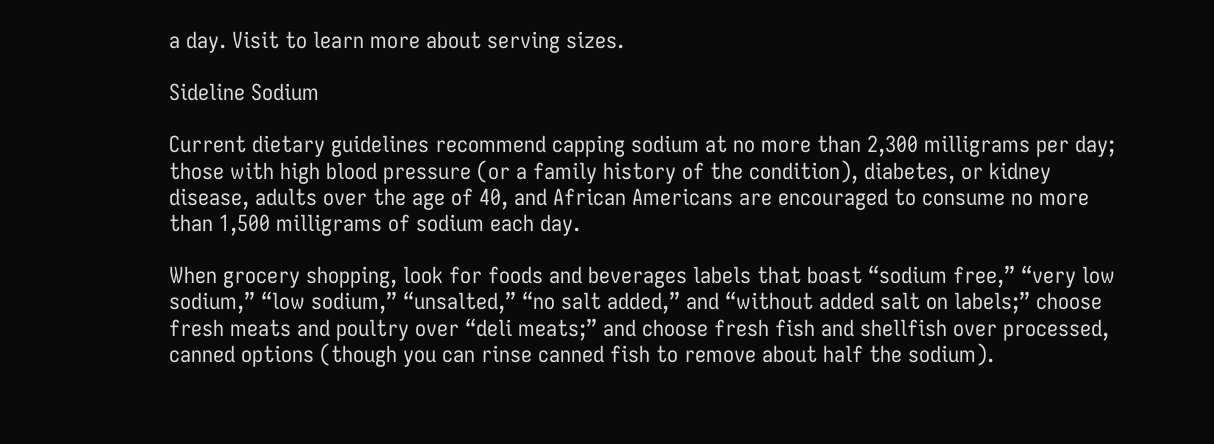a day. Visit to learn more about serving sizes.

Sideline Sodium

Current dietary guidelines recommend capping sodium at no more than 2,300 milligrams per day; those with high blood pressure (or a family history of the condition), diabetes, or kidney disease, adults over the age of 40, and African Americans are encouraged to consume no more than 1,500 milligrams of sodium each day.

When grocery shopping, look for foods and beverages labels that boast “sodium free,” “very low sodium,” “low sodium,” “unsalted,” “no salt added,” and “without added salt on labels;” choose fresh meats and poultry over “deli meats;” and choose fresh fish and shellfish over processed, canned options (though you can rinse canned fish to remove about half the sodium).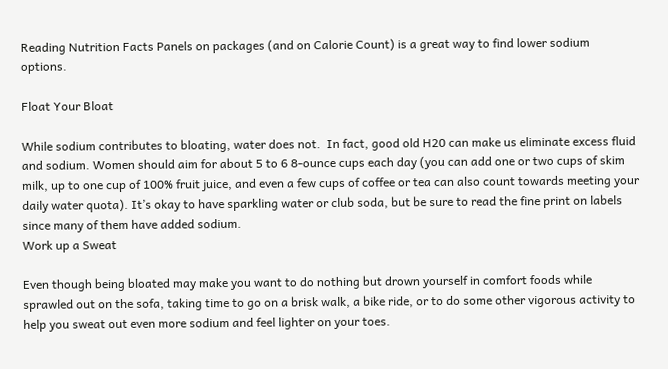Reading Nutrition Facts Panels on packages (and on Calorie Count) is a great way to find lower sodium options.

Float Your Bloat

While sodium contributes to bloating, water does not.  In fact, good old H20 can make us eliminate excess fluid and sodium. Women should aim for about 5 to 6 8-ounce cups each day (you can add one or two cups of skim milk, up to one cup of 100% fruit juice, and even a few cups of coffee or tea can also count towards meeting your daily water quota). It’s okay to have sparkling water or club soda, but be sure to read the fine print on labels since many of them have added sodium.
Work up a Sweat

Even though being bloated may make you want to do nothing but drown yourself in comfort foods while sprawled out on the sofa, taking time to go on a brisk walk, a bike ride, or to do some other vigorous activity to help you sweat out even more sodium and feel lighter on your toes.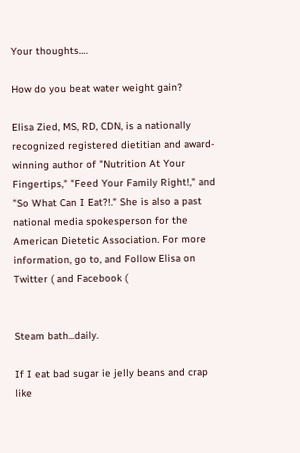Your thoughts….

How do you beat water weight gain?

Elisa Zied, MS, RD, CDN, is a nationally recognized registered dietitian and award-winning author of "Nutrition At Your Fingertips," "Feed Your Family Right!," and "So What Can I Eat?!." She is also a past national media spokesperson for the American Dietetic Association. For more information, go to, and Follow Elisa on Twitter ( and Facebook (


Steam bath...daily.

If I eat bad sugar ie jelly beans and crap like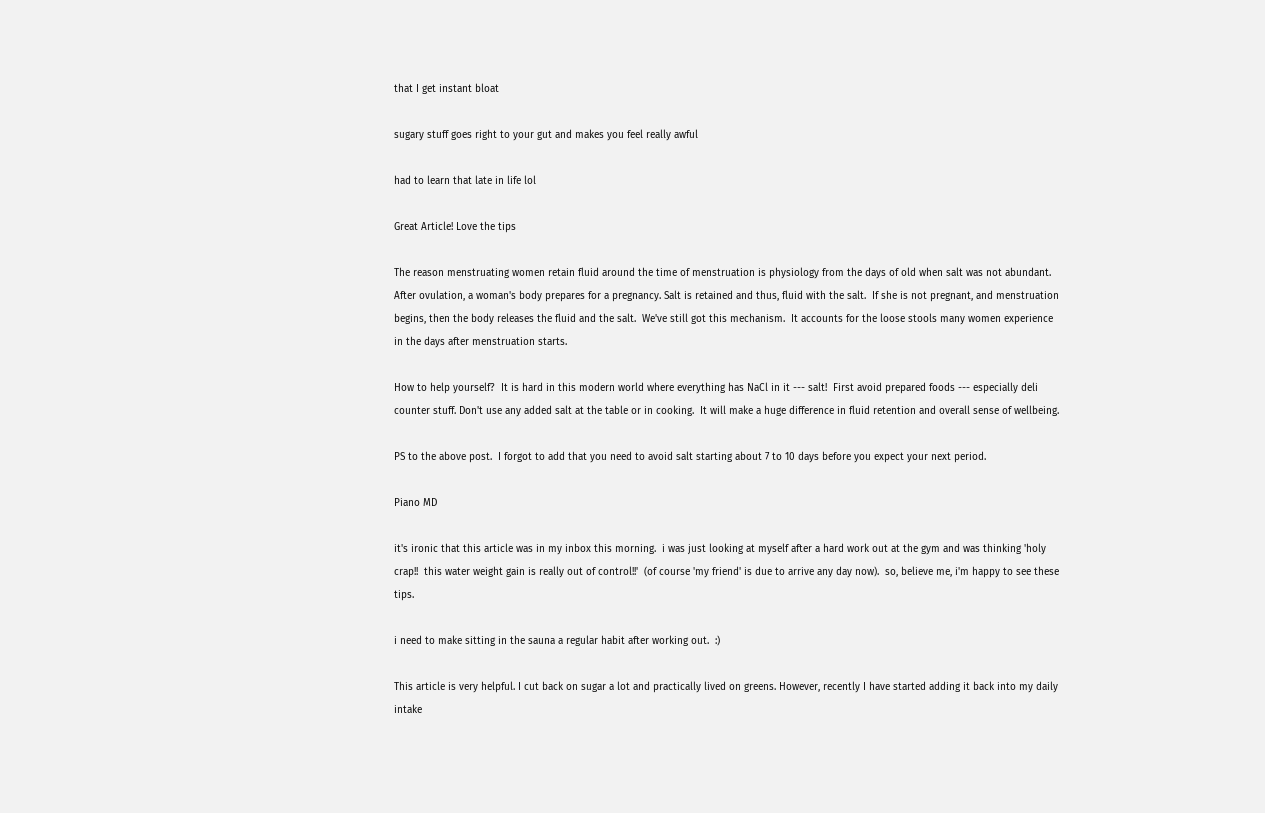that I get instant bloat

sugary stuff goes right to your gut and makes you feel really awful

had to learn that late in life lol

Great Article! Love the tips

The reason menstruating women retain fluid around the time of menstruation is physiology from the days of old when salt was not abundant.  After ovulation, a woman's body prepares for a pregnancy. Salt is retained and thus, fluid with the salt.  If she is not pregnant, and menstruation begins, then the body releases the fluid and the salt.  We've still got this mechanism.  It accounts for the loose stools many women experience in the days after menstruation starts.

How to help yourself?  It is hard in this modern world where everything has NaCl in it --- salt!  First avoid prepared foods --- especially deli counter stuff. Don't use any added salt at the table or in cooking.  It will make a huge difference in fluid retention and overall sense of wellbeing.

PS to the above post.  I forgot to add that you need to avoid salt starting about 7 to 10 days before you expect your next period.

Piano MD

it's ironic that this article was in my inbox this morning.  i was just looking at myself after a hard work out at the gym and was thinking 'holy crap!!  this water weight gain is really out of control!!'  (of course 'my friend' is due to arrive any day now).  so, believe me, i'm happy to see these tips.

i need to make sitting in the sauna a regular habit after working out.  :)

This article is very helpful. I cut back on sugar a lot and practically lived on greens. However, recently I have started adding it back into my daily intake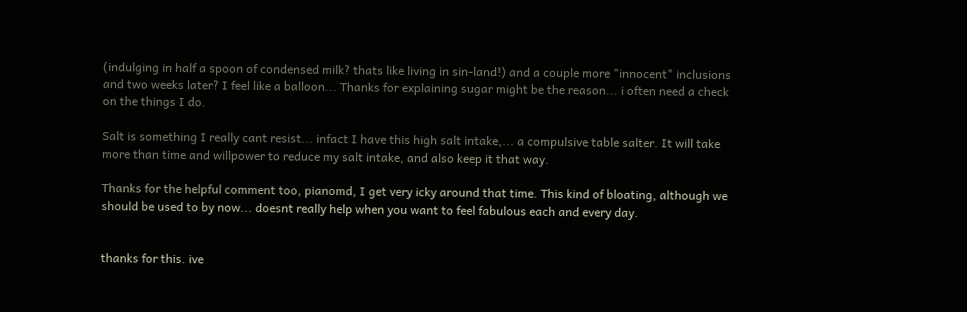(indulging in half a spoon of condensed milk? thats like living in sin-land!) and a couple more "innocent" inclusions and two weeks later? I feel like a balloon... Thanks for explaining sugar might be the reason... i often need a check on the things I do.

Salt is something I really cant resist... infact I have this high salt intake,... a compulsive table salter. It will take more than time and willpower to reduce my salt intake, and also keep it that way.

Thanks for the helpful comment too, pianomd, I get very icky around that time. This kind of bloating, although we should be used to by now... doesnt really help when you want to feel fabulous each and every day.


thanks for this. ive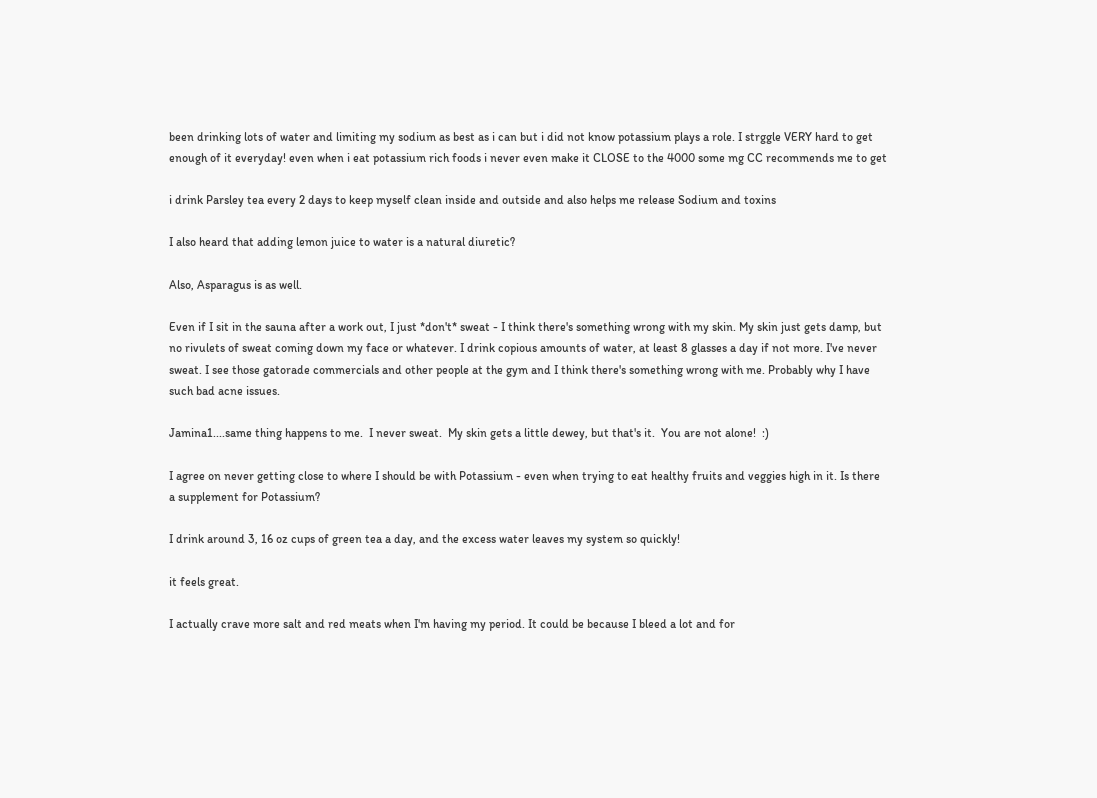been drinking lots of water and limiting my sodium as best as i can but i did not know potassium plays a role. I strggle VERY hard to get enough of it everyday! even when i eat potassium rich foods i never even make it CLOSE to the 4000 some mg CC recommends me to get

i drink Parsley tea every 2 days to keep myself clean inside and outside and also helps me release Sodium and toxins

I also heard that adding lemon juice to water is a natural diuretic?

Also, Asparagus is as well.

Even if I sit in the sauna after a work out, I just *don't* sweat - I think there's something wrong with my skin. My skin just gets damp, but no rivulets of sweat coming down my face or whatever. I drink copious amounts of water, at least 8 glasses a day if not more. I've never sweat. I see those gatorade commercials and other people at the gym and I think there's something wrong with me. Probably why I have such bad acne issues.

Jamina1....same thing happens to me.  I never sweat.  My skin gets a little dewey, but that's it.  You are not alone!  :)

I agree on never getting close to where I should be with Potassium - even when trying to eat healthy fruits and veggies high in it. Is there a supplement for Potassium?

I drink around 3, 16 oz cups of green tea a day, and the excess water leaves my system so quickly!

it feels great.

I actually crave more salt and red meats when I'm having my period. It could be because I bleed a lot and for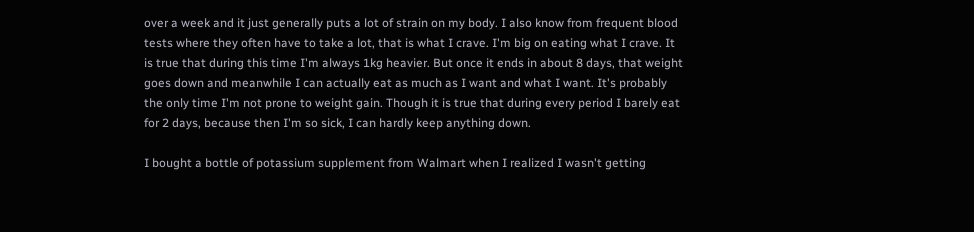over a week and it just generally puts a lot of strain on my body. I also know from frequent blood tests where they often have to take a lot, that is what I crave. I'm big on eating what I crave. It is true that during this time I'm always 1kg heavier. But once it ends in about 8 days, that weight goes down and meanwhile I can actually eat as much as I want and what I want. It's probably the only time I'm not prone to weight gain. Though it is true that during every period I barely eat for 2 days, because then I'm so sick, I can hardly keep anything down.

I bought a bottle of potassium supplement from Walmart when I realized I wasn't getting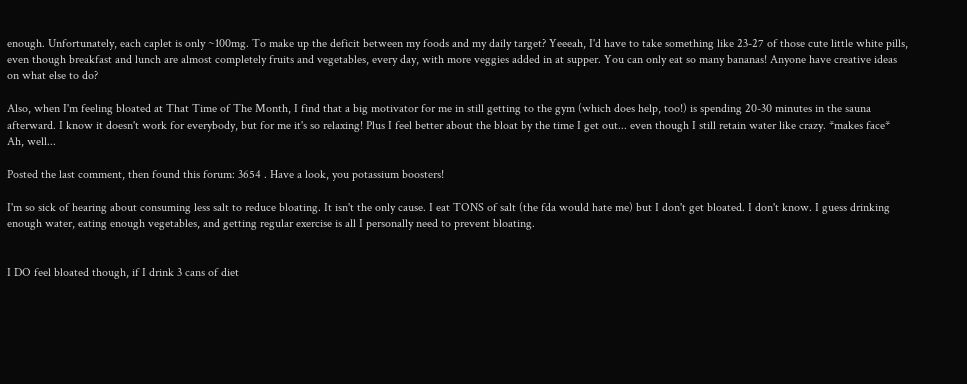enough. Unfortunately, each caplet is only ~100mg. To make up the deficit between my foods and my daily target? Yeeeah, I'd have to take something like 23-27 of those cute little white pills, even though breakfast and lunch are almost completely fruits and vegetables, every day, with more veggies added in at supper. You can only eat so many bananas! Anyone have creative ideas on what else to do?

Also, when I'm feeling bloated at That Time of The Month, I find that a big motivator for me in still getting to the gym (which does help, too!) is spending 20-30 minutes in the sauna afterward. I know it doesn't work for everybody, but for me it's so relaxing! Plus I feel better about the bloat by the time I get out... even though I still retain water like crazy. *makes face* Ah, well...

Posted the last comment, then found this forum: 3654 . Have a look, you potassium boosters!

I'm so sick of hearing about consuming less salt to reduce bloating. It isn't the only cause. I eat TONS of salt (the fda would hate me) but I don't get bloated. I don't know. I guess drinking enough water, eating enough vegetables, and getting regular exercise is all I personally need to prevent bloating.


I DO feel bloated though, if I drink 3 cans of diet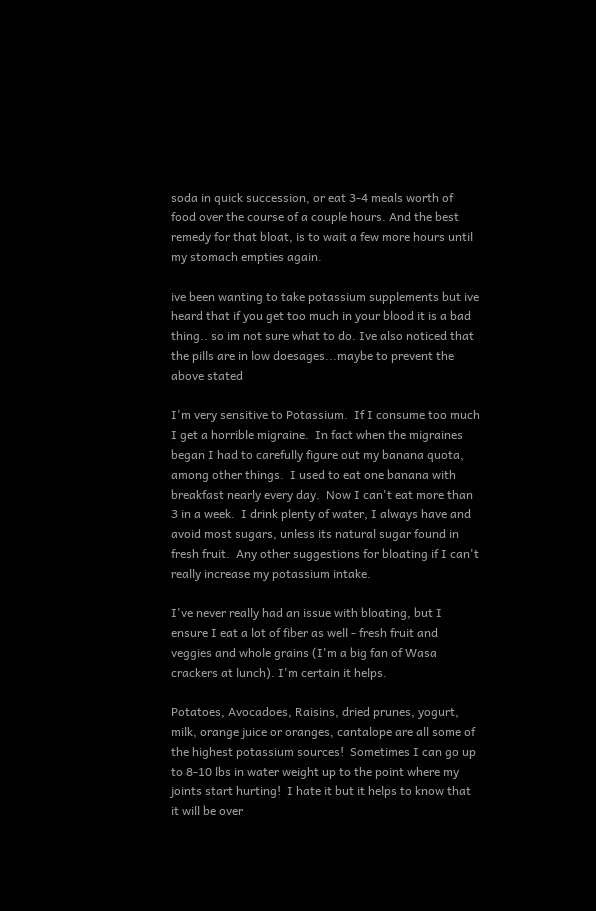soda in quick succession, or eat 3-4 meals worth of food over the course of a couple hours. And the best remedy for that bloat, is to wait a few more hours until my stomach empties again.

ive been wanting to take potassium supplements but ive heard that if you get too much in your blood it is a bad thing.. so im not sure what to do. Ive also noticed that the pills are in low doesages...maybe to prevent the above stated

I'm very sensitive to Potassium.  If I consume too much I get a horrible migraine.  In fact when the migraines began I had to carefully figure out my banana quota, among other things.  I used to eat one banana with breakfast nearly every day.  Now I can't eat more than 3 in a week.  I drink plenty of water, I always have and avoid most sugars, unless its natural sugar found in fresh fruit.  Any other suggestions for bloating if I can't really increase my potassium intake.

I've never really had an issue with bloating, but I ensure I eat a lot of fiber as well - fresh fruit and veggies and whole grains (I'm a big fan of Wasa crackers at lunch). I'm certain it helps.

Potatoes, Avocadoes, Raisins, dried prunes, yogurt, milk, orange juice or oranges, cantalope are all some of the highest potassium sources!  Sometimes I can go up to 8-10 lbs in water weight up to the point where my joints start hurting!  I hate it but it helps to know that it will be over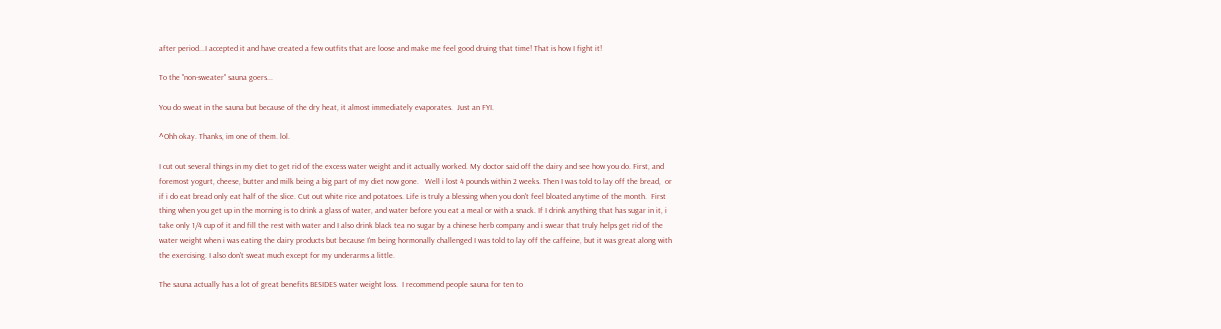after period...I accepted it and have created a few outfits that are loose and make me feel good druing that time! That is how I fight it!

To the "non-sweater" sauna goers...

You do sweat in the sauna but because of the dry heat, it almost immediately evaporates.  Just an FYI.

^Ohh okay. Thanks, im one of them. lol.

I cut out several things in my diet to get rid of the excess water weight and it actually worked. My doctor said off the dairy and see how you do. First, and foremost yogurt, cheese, butter and milk being a big part of my diet now gone.   Well i lost 4 pounds within 2 weeks. Then I was told to lay off the bread,  or if i do eat bread only eat half of the slice. Cut out white rice and potatoes. Life is truly a blessing when you don't feel bloated anytime of the month.  First thing when you get up in the morning is to drink a glass of water, and water before you eat a meal or with a snack. If I drink anything that has sugar in it, i take only 1/4 cup of it and fill the rest with water and I also drink black tea no sugar by a chinese herb company and i swear that truly helps get rid of the water weight when i was eating the dairy products but because I'm being hormonally challenged I was told to lay off the caffeine, but it was great along with the exercising. I also don't sweat much except for my underarms a little.

The sauna actually has a lot of great benefits BESIDES water weight loss.  I recommend people sauna for ten to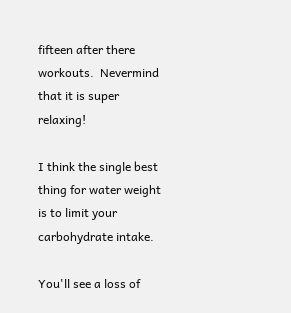fifteen after there workouts.  Nevermind that it is super relaxing!

I think the single best thing for water weight is to limit your carbohydrate intake.

You'll see a loss of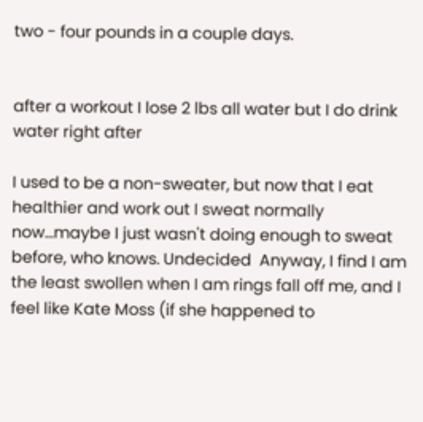two - four pounds in a couple days.


after a workout I lose 2 lbs all water but I do drink water right after

I used to be a non-sweater, but now that I eat healthier and work out I sweat normally now...maybe I just wasn't doing enough to sweat before, who knows. Undecided  Anyway, I find I am the least swollen when I am rings fall off me, and I feel like Kate Moss (if she happened to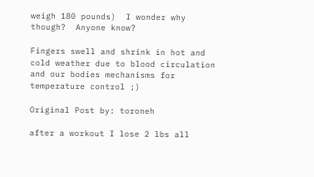weigh 180 pounds)  I wonder why though?  Anyone know?

Fingers swell and shrink in hot and cold weather due to blood circulation and our bodies mechanisms for temperature control ;)

Original Post by: toroneh

after a workout I lose 2 lbs all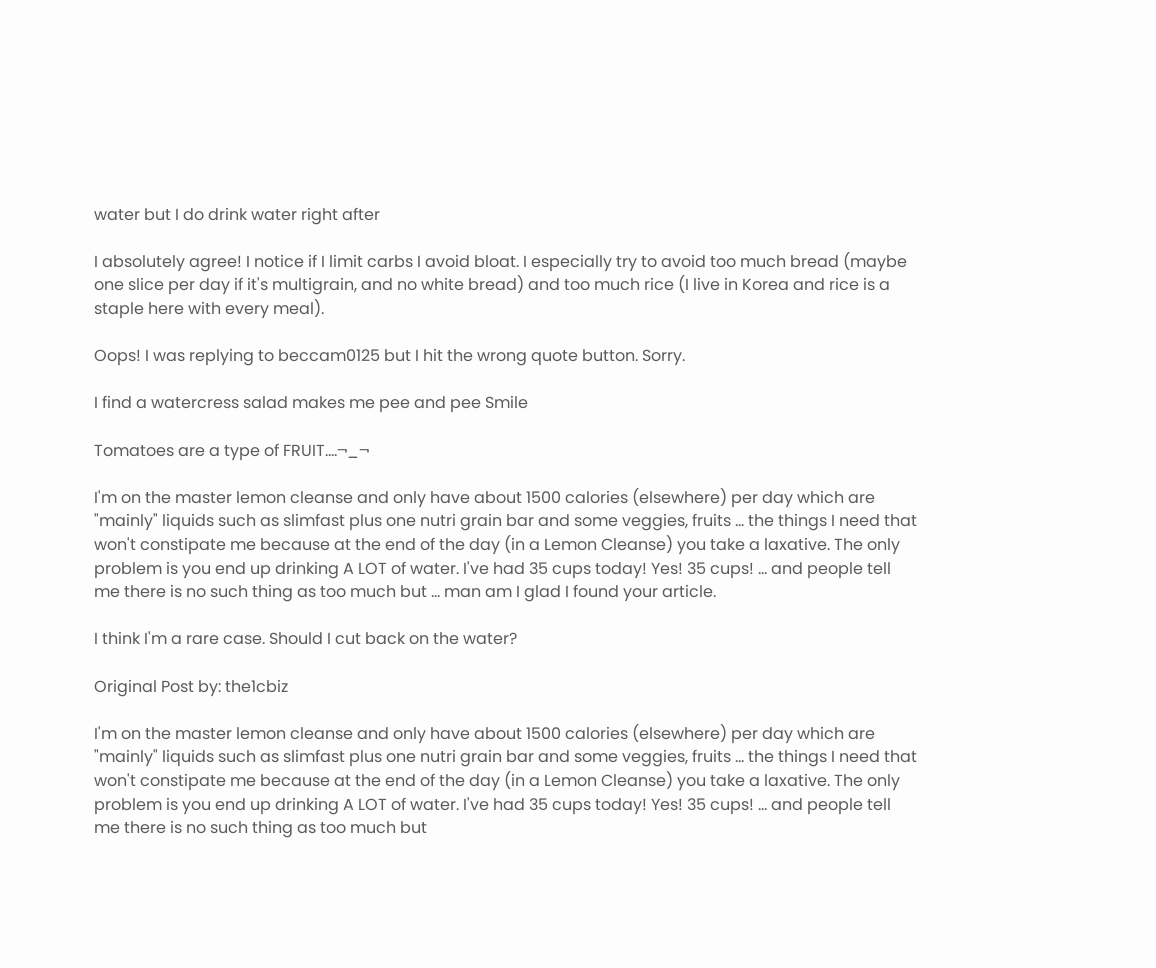water but I do drink water right after

I absolutely agree! I notice if I limit carbs I avoid bloat. I especially try to avoid too much bread (maybe one slice per day if it's multigrain, and no white bread) and too much rice (I live in Korea and rice is a staple here with every meal).

Oops! I was replying to beccam0125 but I hit the wrong quote button. Sorry.

I find a watercress salad makes me pee and pee Smile

Tomatoes are a type of FRUIT....¬_¬

I'm on the master lemon cleanse and only have about 1500 calories (elsewhere) per day which are "mainly" liquids such as slimfast plus one nutri grain bar and some veggies, fruits ... the things I need that won't constipate me because at the end of the day (in a Lemon Cleanse) you take a laxative. The only problem is you end up drinking A LOT of water. I've had 35 cups today! Yes! 35 cups! ... and people tell me there is no such thing as too much but ... man am I glad I found your article.

I think I'm a rare case. Should I cut back on the water?

Original Post by: the1cbiz

I'm on the master lemon cleanse and only have about 1500 calories (elsewhere) per day which are "mainly" liquids such as slimfast plus one nutri grain bar and some veggies, fruits ... the things I need that won't constipate me because at the end of the day (in a Lemon Cleanse) you take a laxative. The only problem is you end up drinking A LOT of water. I've had 35 cups today! Yes! 35 cups! ... and people tell me there is no such thing as too much but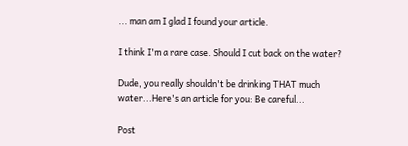... man am I glad I found your article.

I think I'm a rare case. Should I cut back on the water?

Dude, you really shouldn't be drinking THAT much water...Here's an article for you: Be careful...

Post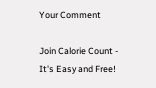Your Comment

Join Calorie Count - It's Easy and Free!